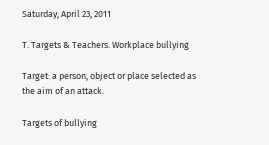Saturday, April 23, 2011

T. Targets & Teachers. Workplace bullying

Target: a person, object or place selected as the aim of an attack.

Targets of bullying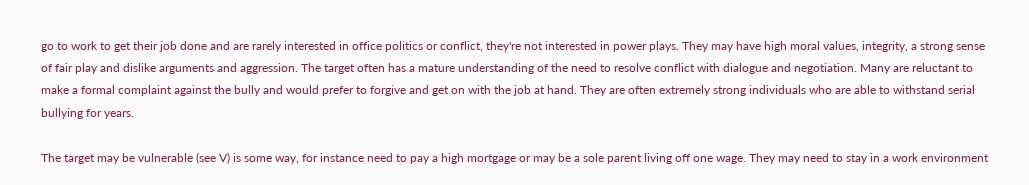go to work to get their job done and are rarely interested in office politics or conflict, they're not interested in power plays. They may have high moral values, integrity, a strong sense of fair play and dislike arguments and aggression. The target often has a mature understanding of the need to resolve conflict with dialogue and negotiation. Many are reluctant to make a formal complaint against the bully and would prefer to forgive and get on with the job at hand. They are often extremely strong individuals who are able to withstand serial bullying for years.

The target may be vulnerable (see V) is some way, for instance need to pay a high mortgage or may be a sole parent living off one wage. They may need to stay in a work environment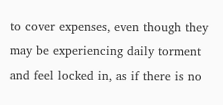to cover expenses, even though they may be experiencing daily torment and feel locked in, as if there is no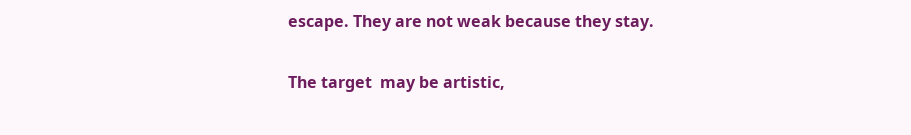escape. They are not weak because they stay.

The target  may be artistic,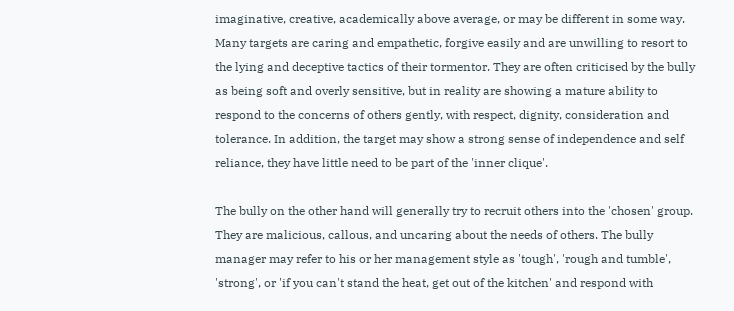imaginative, creative, academically above average, or may be different in some way. Many targets are caring and empathetic, forgive easily and are unwilling to resort to the lying and deceptive tactics of their tormentor. They are often criticised by the bully as being soft and overly sensitive, but in reality are showing a mature ability to respond to the concerns of others gently, with respect, dignity, consideration and tolerance. In addition, the target may show a strong sense of independence and self reliance, they have little need to be part of the 'inner clique'.

The bully on the other hand will generally try to recruit others into the 'chosen' group. They are malicious, callous, and uncaring about the needs of others. The bully manager may refer to his or her management style as 'tough', 'rough and tumble', 'strong', or 'if you can't stand the heat, get out of the kitchen' and respond with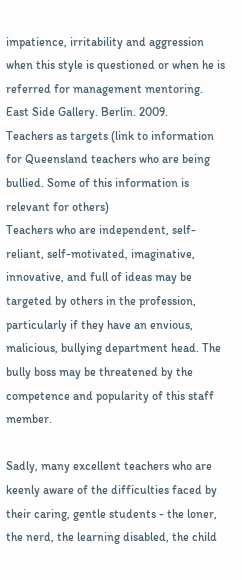impatience, irritability and aggression when this style is questioned or when he is referred for management mentoring.
East Side Gallery. Berlin. 2009.
Teachers as targets (link to information for Queensland teachers who are being bullied. Some of this information is relevant for others)
Teachers who are independent, self-reliant, self-motivated, imaginative, innovative, and full of ideas may be targeted by others in the profession, particularly if they have an envious, malicious, bullying department head. The bully boss may be threatened by the competence and popularity of this staff member.

Sadly, many excellent teachers who are keenly aware of the difficulties faced by their caring, gentle students - the loner, the nerd, the learning disabled, the child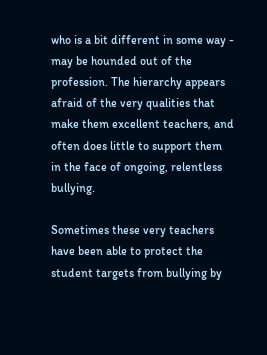who is a bit different in some way - may be hounded out of the profession. The hierarchy appears afraid of the very qualities that make them excellent teachers, and often does little to support them in the face of ongoing, relentless bullying.

Sometimes these very teachers have been able to protect the student targets from bullying by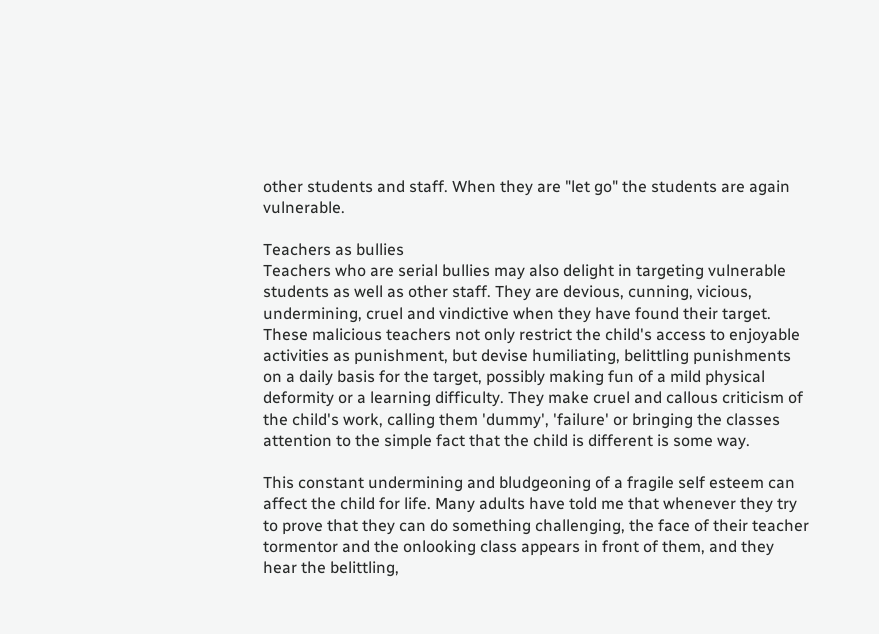other students and staff. When they are "let go" the students are again vulnerable.

Teachers as bullies
Teachers who are serial bullies may also delight in targeting vulnerable students as well as other staff. They are devious, cunning, vicious, undermining, cruel and vindictive when they have found their target.  These malicious teachers not only restrict the child's access to enjoyable activities as punishment, but devise humiliating, belittling punishments on a daily basis for the target, possibly making fun of a mild physical deformity or a learning difficulty. They make cruel and callous criticism of the child's work, calling them 'dummy', 'failure' or bringing the classes attention to the simple fact that the child is different is some way.

This constant undermining and bludgeoning of a fragile self esteem can affect the child for life. Many adults have told me that whenever they try to prove that they can do something challenging, the face of their teacher tormentor and the onlooking class appears in front of them, and they hear the belittling,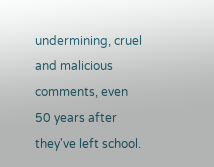undermining, cruel and malicious comments, even 50 years after they've left school.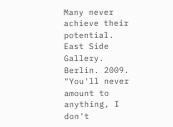Many never achieve their potential.
East Side Gallery. Berlin. 2009.
"You'll never amount to anything, I don't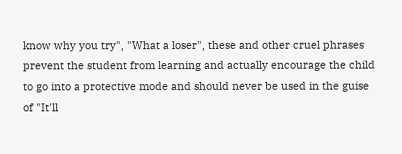know why you try", "What a loser", these and other cruel phrases prevent the student from learning and actually encourage the child to go into a protective mode and should never be used in the guise of "It'll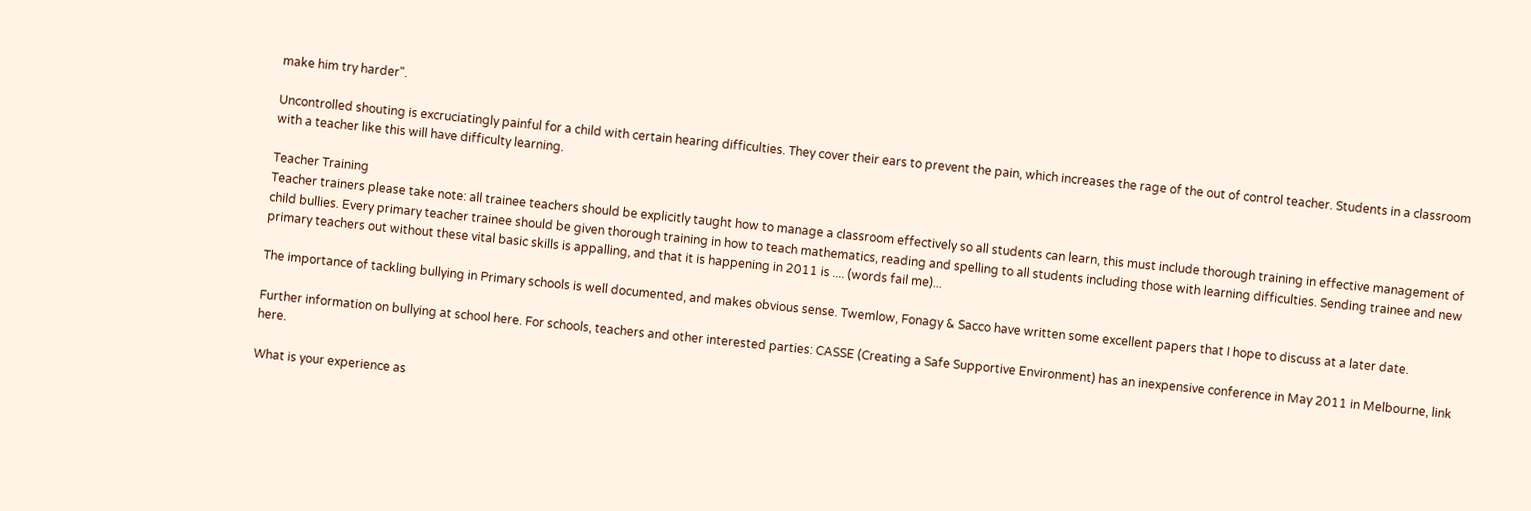make him try harder".

Uncontrolled shouting is excruciatingly painful for a child with certain hearing difficulties. They cover their ears to prevent the pain, which increases the rage of the out of control teacher. Students in a classroom with a teacher like this will have difficulty learning.

Teacher Training
Teacher trainers please take note: all trainee teachers should be explicitly taught how to manage a classroom effectively so all students can learn, this must include thorough training in effective management of child bullies. Every primary teacher trainee should be given thorough training in how to teach mathematics, reading and spelling to all students including those with learning difficulties. Sending trainee and new primary teachers out without these vital basic skills is appalling, and that it is happening in 2011 is .... (words fail me)...

The importance of tackling bullying in Primary schools is well documented, and makes obvious sense. Twemlow, Fonagy & Sacco have written some excellent papers that I hope to discuss at a later date.

Further information on bullying at school here. For schools, teachers and other interested parties: CASSE (Creating a Safe Supportive Environment) has an inexpensive conference in May 2011 in Melbourne, link here.

What is your experience as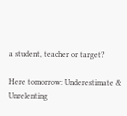a student, teacher or target?

Here tomorrow: Underestimate & Unrelenting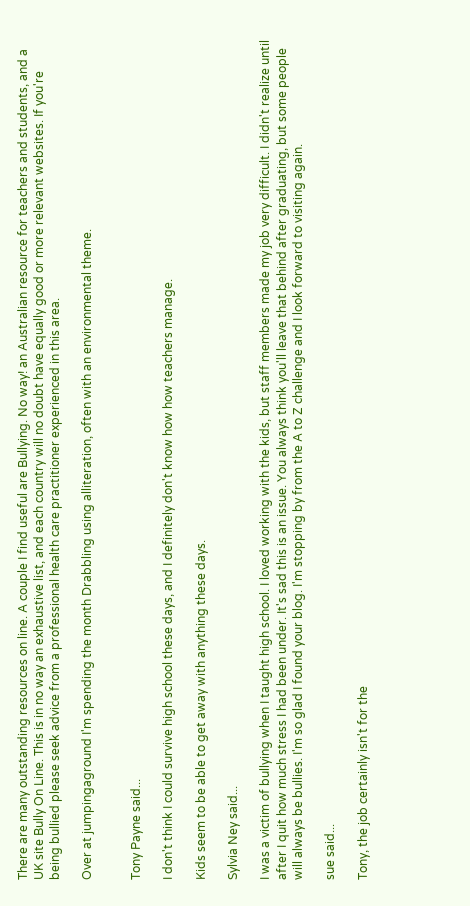There are many outstanding resources on line. A couple I find useful are Bullying. No way! an Australian resource for teachers and students, and a UK site Bully On Line. This is in no way an exhaustive list, and each country will no doubt have equally good or more relevant websites. If you're being bullied please seek advice from a professional health care practitioner experienced in this area.

Over at jumpingaground I'm spending the month Drabbling using alliteration, often with an environmental theme.


Tony Payne said...

I don't think I could survive high school these days, and I definitely don't know how how teachers manage.

Kids seem to be able to get away with anything these days.

Sylvia Ney said...

I was a victim of bullying when I taught high school. I loved working with the kids, but staff members made my job very difficult. I didn't realize until after I quit how much stress I had been under. It's sad this is an issue. You always think you'll leave that behind after graduating, but some people will always be bullies. I'm so glad I found your blog. I'm stopping by from the A to Z challenge and I look forward to visiting again.

sue said...

Tony, the job certainly isn't for the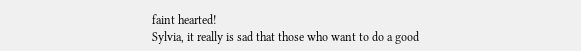faint hearted!
Sylvia, it really is sad that those who want to do a good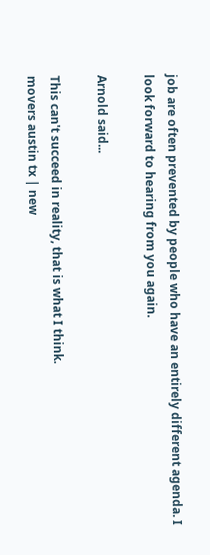job are often prevented by people who have an entirely different agenda. I look forward to hearing from you again.

Arnold said...

This can't succeed in reality, that is what I think.
movers austin tx | new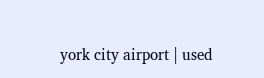york city airport | used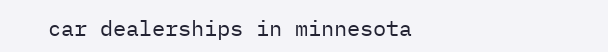car dealerships in minnesota